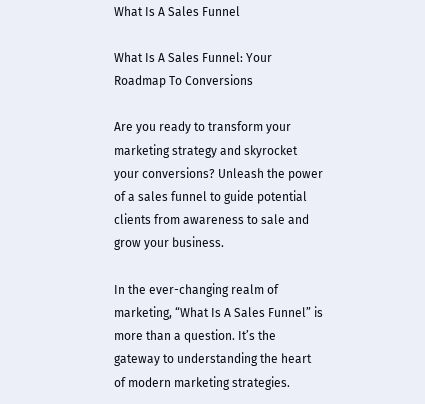What Is A Sales Funnel

What Is A Sales Funnel: Your Roadmap To Conversions

Are you ready to transform your marketing strategy and skyrocket your conversions? Unleash the power of a sales funnel to guide potential clients from awareness to sale and grow your business.

In the ever-changing realm of marketing, “What Is A Sales Funnel” is more than a question. It’s the gateway to understanding the heart of modern marketing strategies.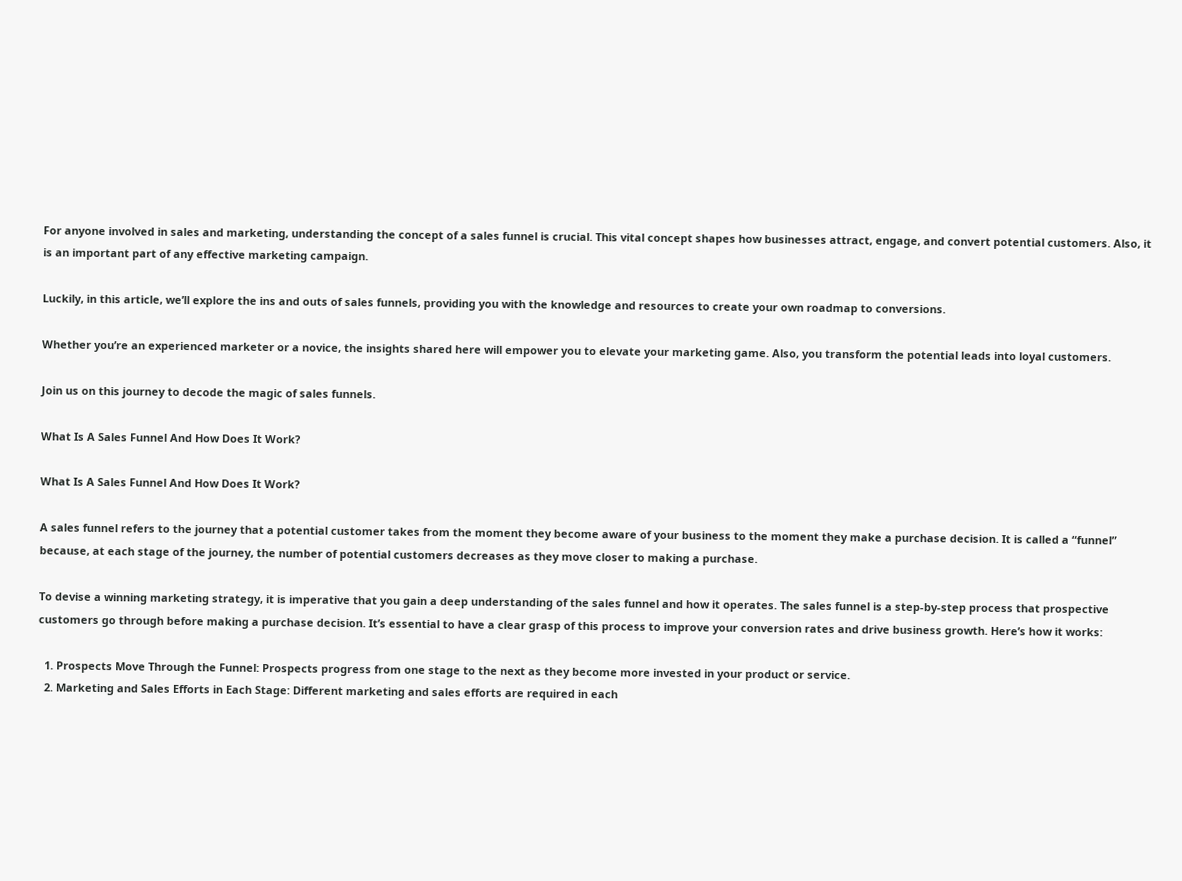For anyone involved in sales and marketing, understanding the concept of a sales funnel is crucial. This vital concept shapes how businesses attract, engage, and convert potential customers. Also, it is an important part of any effective marketing campaign.

Luckily, in this article, we’ll explore the ins and outs of sales funnels, providing you with the knowledge and resources to create your own roadmap to conversions.

Whether you’re an experienced marketer or a novice, the insights shared here will empower you to elevate your marketing game. Also, you transform the potential leads into loyal customers.

Join us on this journey to decode the magic of sales funnels.

What Is A Sales Funnel And How Does It Work?

What Is A Sales Funnel And How Does It Work?

A sales funnel refers to the journey that a potential customer takes from the moment they become aware of your business to the moment they make a purchase decision. It is called a “funnel” because, at each stage of the journey, the number of potential customers decreases as they move closer to making a purchase.

To devise a winning marketing strategy, it is imperative that you gain a deep understanding of the sales funnel and how it operates. The sales funnel is a step-by-step process that prospective customers go through before making a purchase decision. It’s essential to have a clear grasp of this process to improve your conversion rates and drive business growth. Here’s how it works:

  1. Prospects Move Through the Funnel: Prospects progress from one stage to the next as they become more invested in your product or service.
  2. Marketing and Sales Efforts in Each Stage: Different marketing and sales efforts are required in each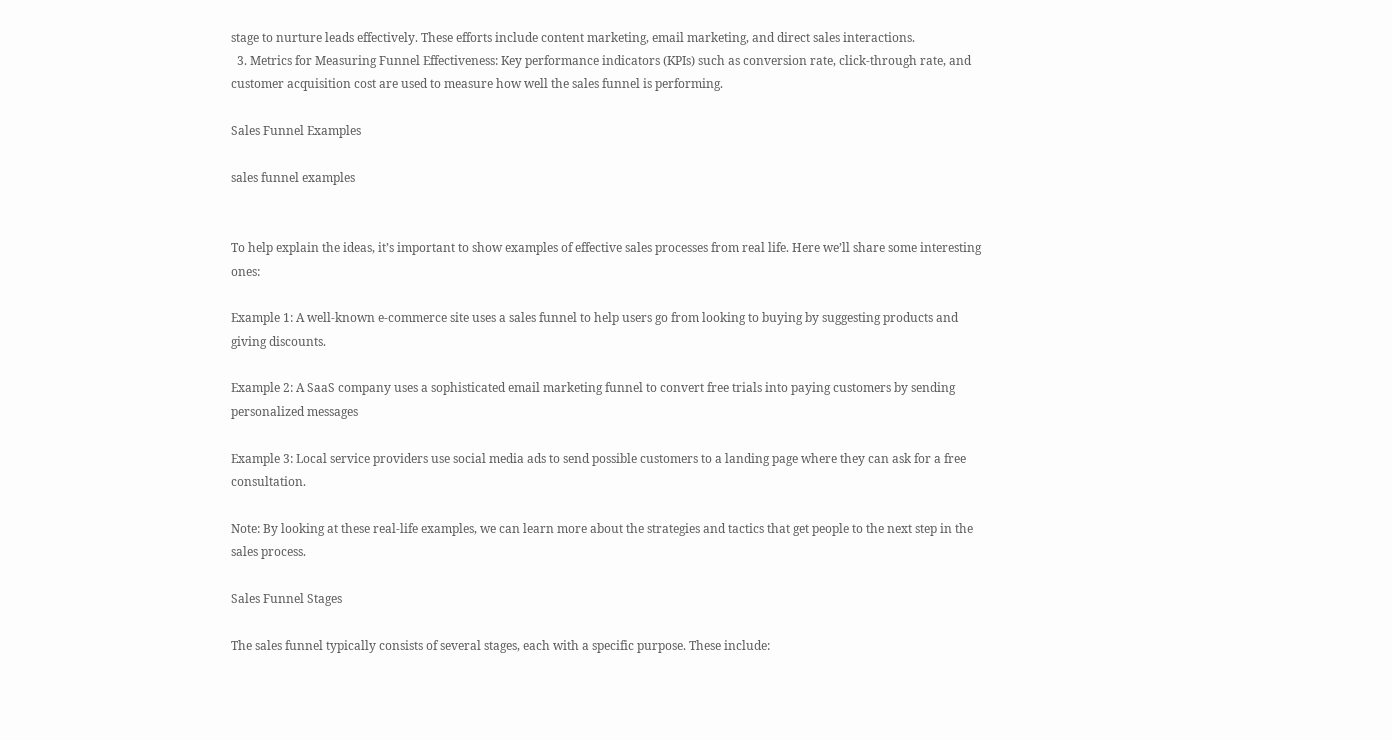stage to nurture leads effectively. These efforts include content marketing, email marketing, and direct sales interactions.
  3. Metrics for Measuring Funnel Effectiveness: Key performance indicators (KPIs) such as conversion rate, click-through rate, and customer acquisition cost are used to measure how well the sales funnel is performing.

Sales Funnel Examples

sales funnel examples


To help explain the ideas, it’s important to show examples of effective sales processes from real life. Here we’ll share some interesting ones:

Example 1: A well-known e-commerce site uses a sales funnel to help users go from looking to buying by suggesting products and giving discounts.

Example 2: A SaaS company uses a sophisticated email marketing funnel to convert free trials into paying customers by sending personalized messages

Example 3: Local service providers use social media ads to send possible customers to a landing page where they can ask for a free consultation.

Note: By looking at these real-life examples, we can learn more about the strategies and tactics that get people to the next step in the sales process.

Sales Funnel Stages

The sales funnel typically consists of several stages, each with a specific purpose. These include: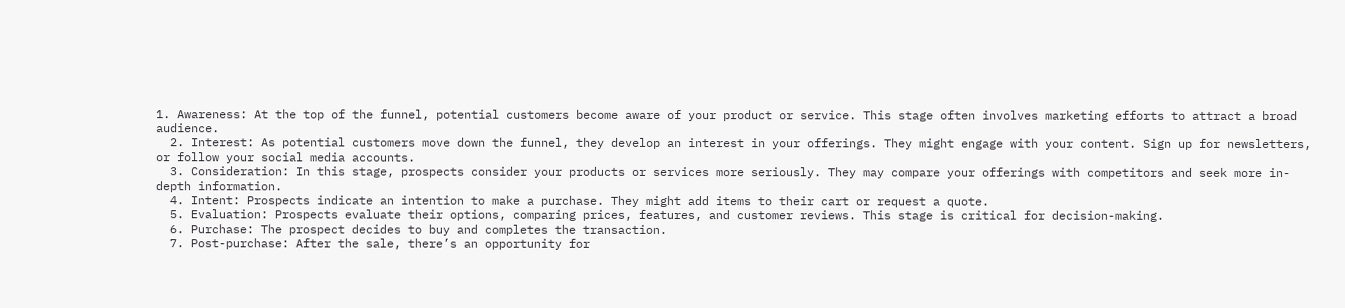1. Awareness: At the top of the funnel, potential customers become aware of your product or service. This stage often involves marketing efforts to attract a broad audience.
  2. Interest: As potential customers move down the funnel, they develop an interest in your offerings. They might engage with your content. Sign up for newsletters, or follow your social media accounts.
  3. Consideration: In this stage, prospects consider your products or services more seriously. They may compare your offerings with competitors and seek more in-depth information.
  4. Intent: Prospects indicate an intention to make a purchase. They might add items to their cart or request a quote.
  5. Evaluation: Prospects evaluate their options, comparing prices, features, and customer reviews. This stage is critical for decision-making.
  6. Purchase: The prospect decides to buy and completes the transaction.
  7. Post-purchase: After the sale, there’s an opportunity for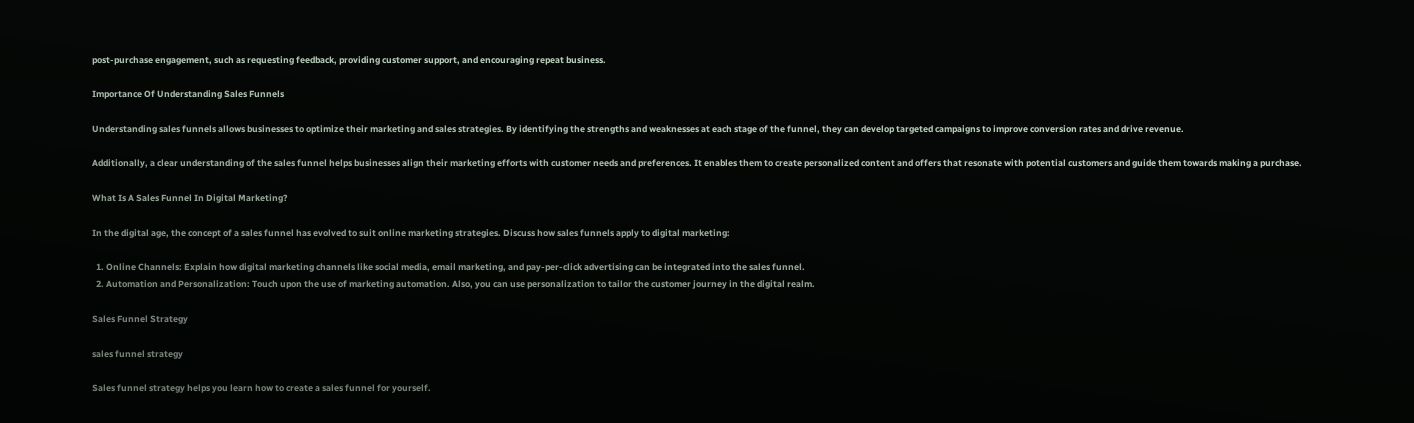post-purchase engagement, such as requesting feedback, providing customer support, and encouraging repeat business.

Importance Of Understanding Sales Funnels

Understanding sales funnels allows businesses to optimize their marketing and sales strategies. By identifying the strengths and weaknesses at each stage of the funnel, they can develop targeted campaigns to improve conversion rates and drive revenue.

Additionally, a clear understanding of the sales funnel helps businesses align their marketing efforts with customer needs and preferences. It enables them to create personalized content and offers that resonate with potential customers and guide them towards making a purchase.

What Is A Sales Funnel In Digital Marketing?

In the digital age, the concept of a sales funnel has evolved to suit online marketing strategies. Discuss how sales funnels apply to digital marketing:

  1. Online Channels: Explain how digital marketing channels like social media, email marketing, and pay-per-click advertising can be integrated into the sales funnel.
  2. Automation and Personalization: Touch upon the use of marketing automation. Also, you can use personalization to tailor the customer journey in the digital realm.

Sales Funnel Strategy

sales funnel strategy

Sales funnel strategy helps you learn how to create a sales funnel for yourself.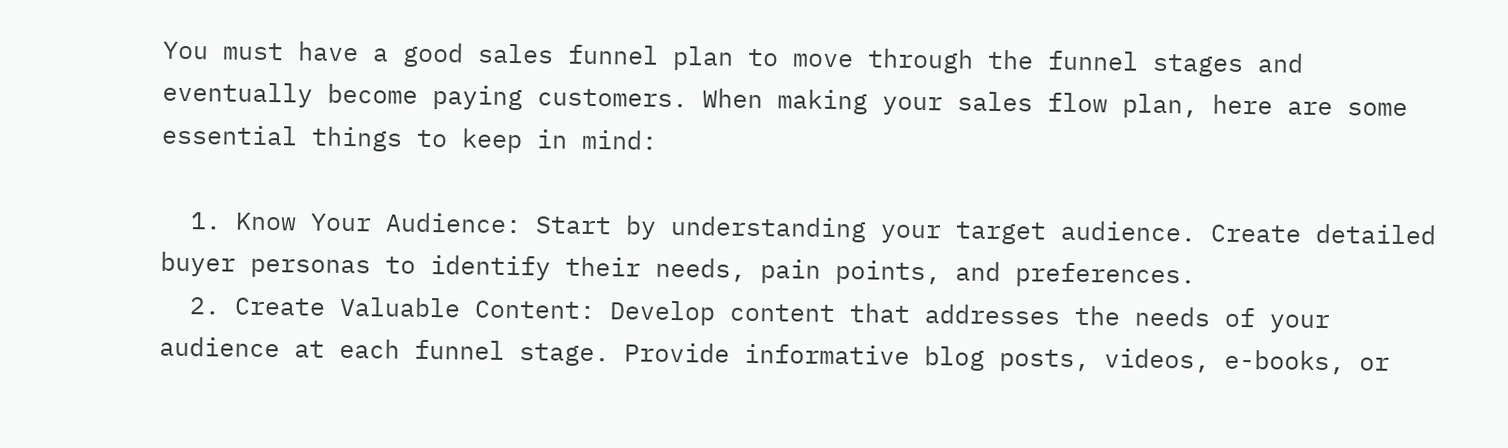You must have a good sales funnel plan to move through the funnel stages and eventually become paying customers. When making your sales flow plan, here are some essential things to keep in mind:

  1. Know Your Audience: Start by understanding your target audience. Create detailed buyer personas to identify their needs, pain points, and preferences.
  2. Create Valuable Content: Develop content that addresses the needs of your audience at each funnel stage. Provide informative blog posts, videos, e-books, or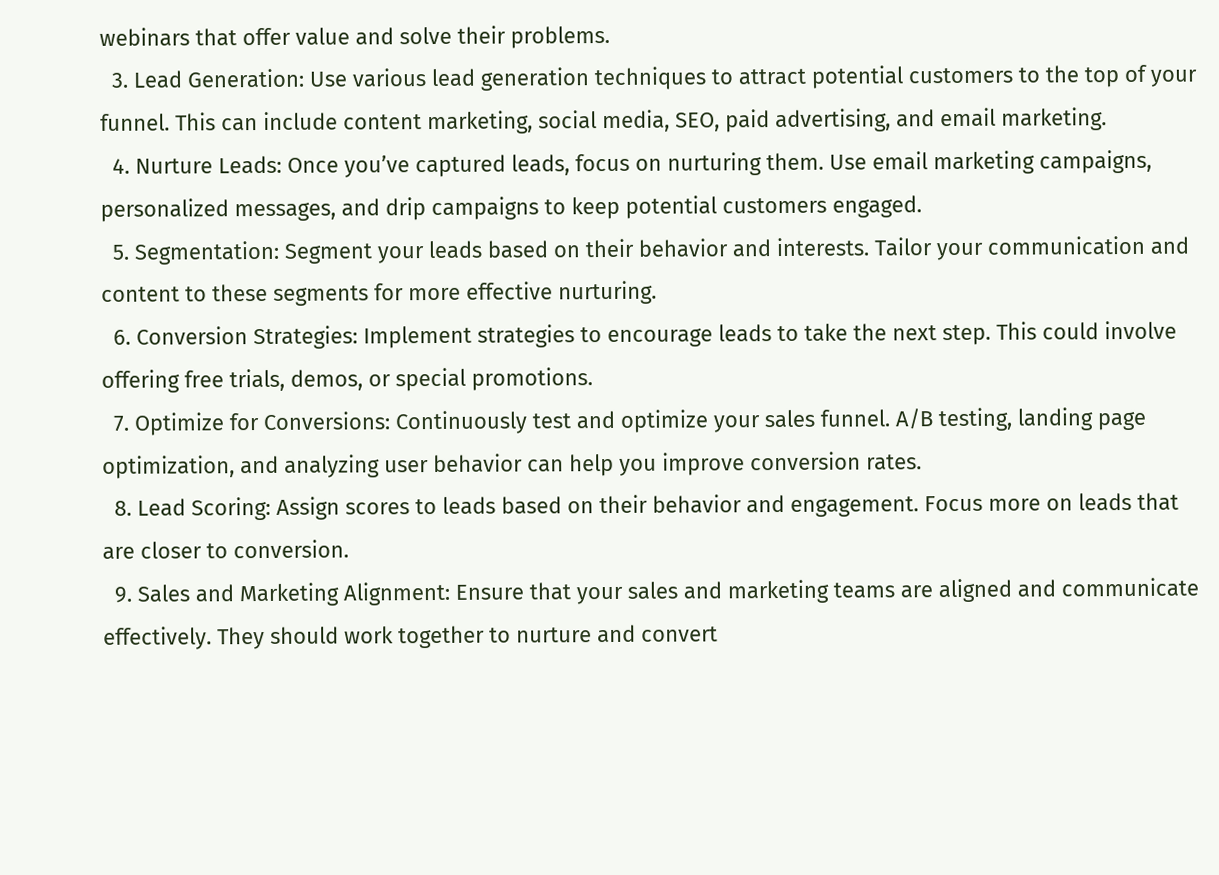webinars that offer value and solve their problems.
  3. Lead Generation: Use various lead generation techniques to attract potential customers to the top of your funnel. This can include content marketing, social media, SEO, paid advertising, and email marketing.
  4. Nurture Leads: Once you’ve captured leads, focus on nurturing them. Use email marketing campaigns, personalized messages, and drip campaigns to keep potential customers engaged.
  5. Segmentation: Segment your leads based on their behavior and interests. Tailor your communication and content to these segments for more effective nurturing.
  6. Conversion Strategies: Implement strategies to encourage leads to take the next step. This could involve offering free trials, demos, or special promotions.
  7. Optimize for Conversions: Continuously test and optimize your sales funnel. A/B testing, landing page optimization, and analyzing user behavior can help you improve conversion rates.
  8. Lead Scoring: Assign scores to leads based on their behavior and engagement. Focus more on leads that are closer to conversion.
  9. Sales and Marketing Alignment: Ensure that your sales and marketing teams are aligned and communicate effectively. They should work together to nurture and convert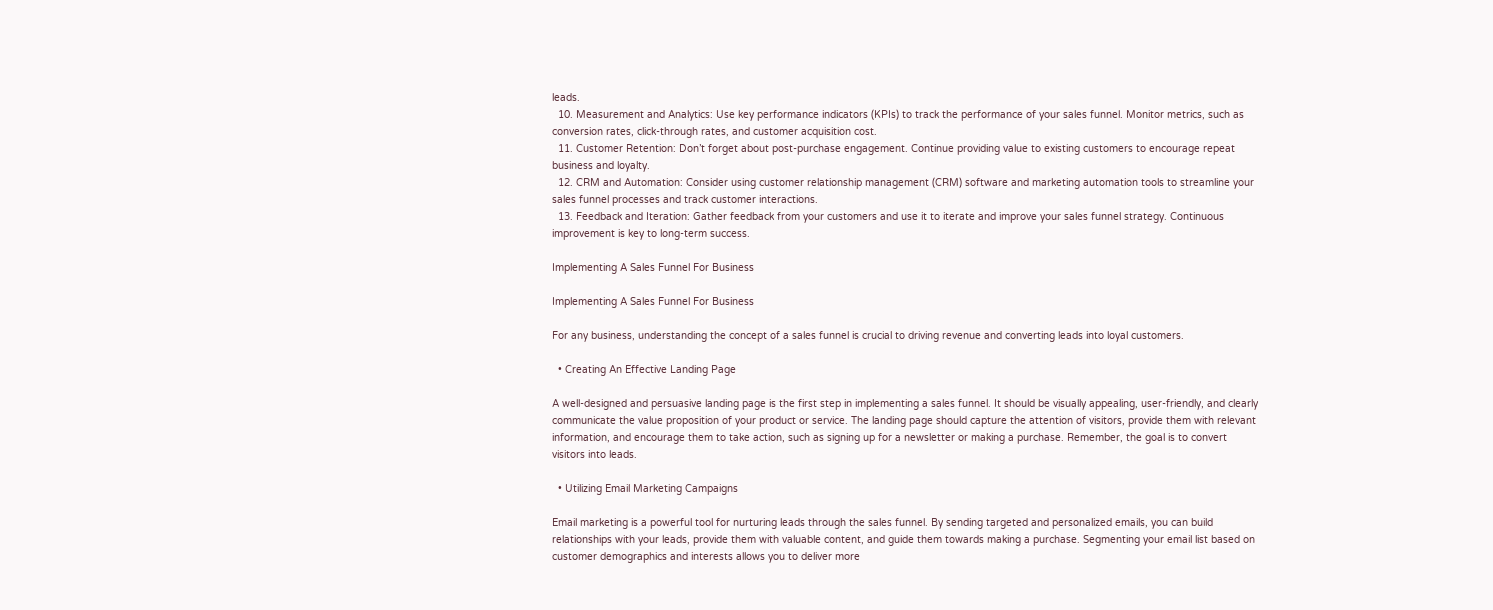leads.
  10. Measurement and Analytics: Use key performance indicators (KPIs) to track the performance of your sales funnel. Monitor metrics, such as conversion rates, click-through rates, and customer acquisition cost.
  11. Customer Retention: Don’t forget about post-purchase engagement. Continue providing value to existing customers to encourage repeat business and loyalty.
  12. CRM and Automation: Consider using customer relationship management (CRM) software and marketing automation tools to streamline your sales funnel processes and track customer interactions.
  13. Feedback and Iteration: Gather feedback from your customers and use it to iterate and improve your sales funnel strategy. Continuous improvement is key to long-term success.

Implementing A Sales Funnel For Business

Implementing A Sales Funnel For Business

For any business, understanding the concept of a sales funnel is crucial to driving revenue and converting leads into loyal customers.

  • Creating An Effective Landing Page

A well-designed and persuasive landing page is the first step in implementing a sales funnel. It should be visually appealing, user-friendly, and clearly communicate the value proposition of your product or service. The landing page should capture the attention of visitors, provide them with relevant information, and encourage them to take action, such as signing up for a newsletter or making a purchase. Remember, the goal is to convert visitors into leads.

  • Utilizing Email Marketing Campaigns

Email marketing is a powerful tool for nurturing leads through the sales funnel. By sending targeted and personalized emails, you can build relationships with your leads, provide them with valuable content, and guide them towards making a purchase. Segmenting your email list based on customer demographics and interests allows you to deliver more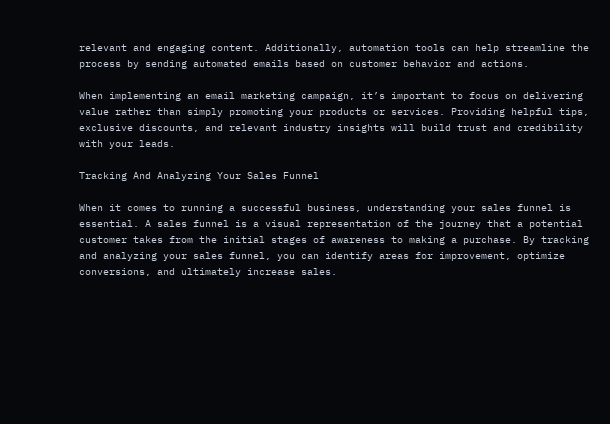relevant and engaging content. Additionally, automation tools can help streamline the process by sending automated emails based on customer behavior and actions.

When implementing an email marketing campaign, it’s important to focus on delivering value rather than simply promoting your products or services. Providing helpful tips, exclusive discounts, and relevant industry insights will build trust and credibility with your leads.

Tracking And Analyzing Your Sales Funnel

When it comes to running a successful business, understanding your sales funnel is essential. A sales funnel is a visual representation of the journey that a potential customer takes from the initial stages of awareness to making a purchase. By tracking and analyzing your sales funnel, you can identify areas for improvement, optimize conversions, and ultimately increase sales.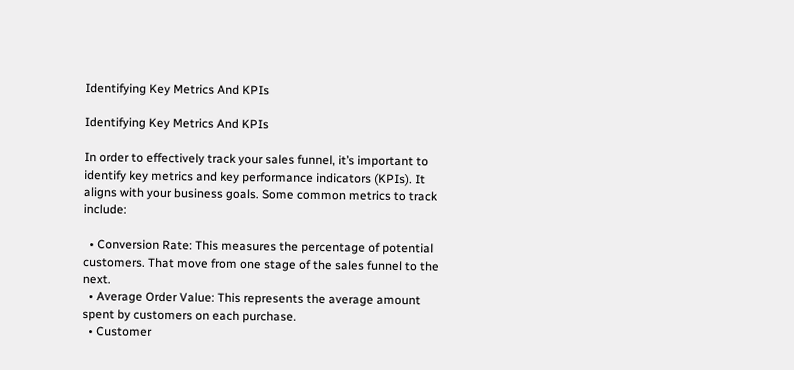Identifying Key Metrics And KPIs

Identifying Key Metrics And KPIs

In order to effectively track your sales funnel, it’s important to identify key metrics and key performance indicators (KPIs). It aligns with your business goals. Some common metrics to track include:

  • Conversion Rate: This measures the percentage of potential customers. That move from one stage of the sales funnel to the next.
  • Average Order Value: This represents the average amount spent by customers on each purchase.
  • Customer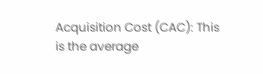Acquisition Cost (CAC): This is the average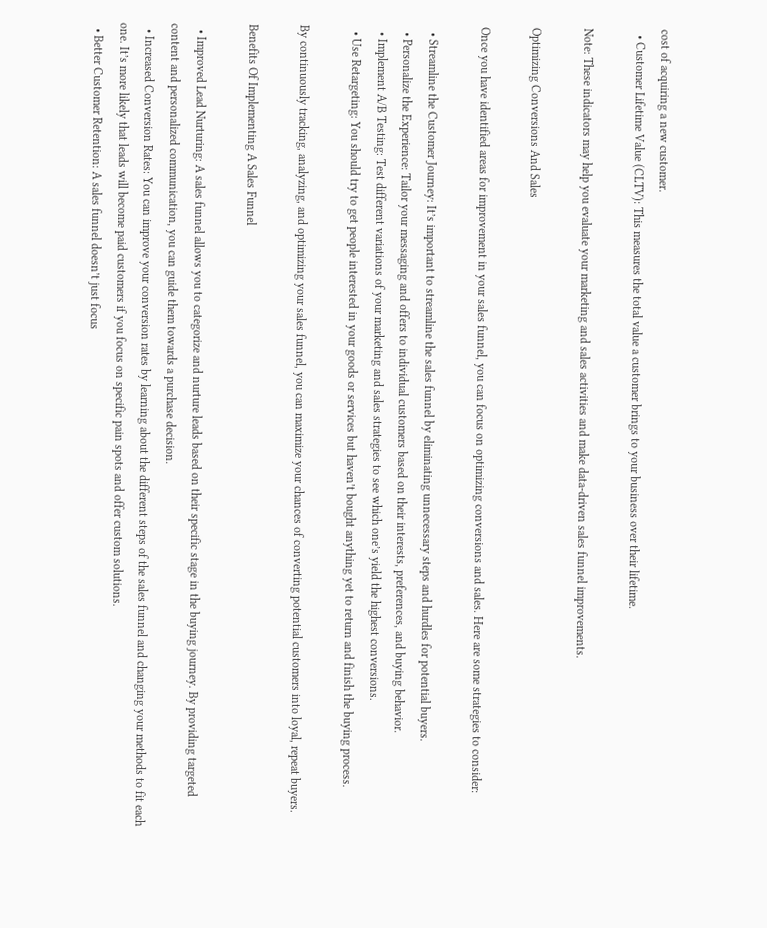cost of acquiring a new customer.
  • Customer Lifetime Value (CLTV): This measures the total value a customer brings to your business over their lifetime.

Note: These indicators may help you evaluate your marketing and sales activities and make data-driven sales funnel improvements.

Optimizing Conversions And Sales

Once you have identified areas for improvement in your sales funnel, you can focus on optimizing conversions and sales. Here are some strategies to consider:

  • Streamline the Customer Journey: It’s important to streamline the sales funnel by eliminating unnecessary steps and hurdles for potential buyers.
  • Personalize the Experience: Tailor your messaging and offers to individual customers based on their interests, preferences, and buying behavior.
  • Implement A/B Testing: Test different variations of your marketing and sales strategies to see which one’s yield the highest conversions.
  • Use Retargeting: You should try to get people interested in your goods or services but haven’t bought anything yet to return and finish the buying process.

By continuously tracking, analyzing, and optimizing your sales funnel, you can maximize your chances of converting potential customers into loyal, repeat buyers.

Benefits Of Implementing A Sales Funnel

  • Improved Lead Nurturing: A sales funnel allows you to categorize and nurture leads based on their specific stage in the buying journey. By providing targeted content and personalized communication, you can guide them towards a purchase decision.
  • Increased Conversion Rates: You can improve your conversion rates by learning about the different steps of the sales funnel and changing your methods to fit each one. It’s more likely that leads will become paid customers if you focus on specific pain spots and offer custom solutions.
  • Better Customer Retention: A sales funnel doesn’t just focus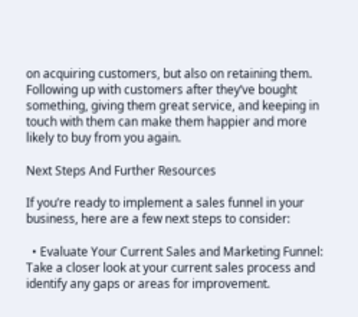on acquiring customers, but also on retaining them. Following up with customers after they’ve bought something, giving them great service, and keeping in touch with them can make them happier and more likely to buy from you again.

Next Steps And Further Resources

If you’re ready to implement a sales funnel in your business, here are a few next steps to consider:

  • Evaluate Your Current Sales and Marketing Funnel: Take a closer look at your current sales process and identify any gaps or areas for improvement.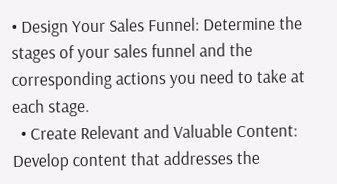• Design Your Sales Funnel: Determine the stages of your sales funnel and the corresponding actions you need to take at each stage.
  • Create Relevant and Valuable Content: Develop content that addresses the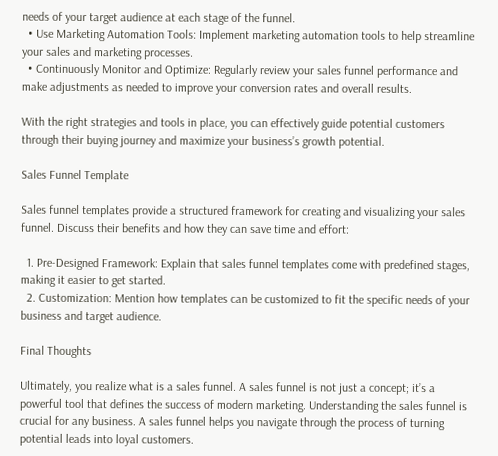needs of your target audience at each stage of the funnel.
  • Use Marketing Automation Tools: Implement marketing automation tools to help streamline your sales and marketing processes.
  • Continuously Monitor and Optimize: Regularly review your sales funnel performance and make adjustments as needed to improve your conversion rates and overall results.

With the right strategies and tools in place, you can effectively guide potential customers through their buying journey and maximize your business’s growth potential.

Sales Funnel Template

Sales funnel templates provide a structured framework for creating and visualizing your sales funnel. Discuss their benefits and how they can save time and effort:

  1. Pre-Designed Framework: Explain that sales funnel templates come with predefined stages, making it easier to get started.
  2. Customization: Mention how templates can be customized to fit the specific needs of your business and target audience.

Final Thoughts

Ultimately, you realize what is a sales funnel. A sales funnel is not just a concept; it’s a powerful tool that defines the success of modern marketing. Understanding the sales funnel is crucial for any business. A sales funnel helps you navigate through the process of turning potential leads into loyal customers.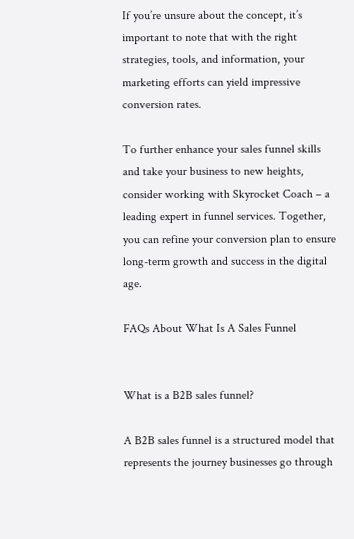If you’re unsure about the concept, it’s important to note that with the right strategies, tools, and information, your marketing efforts can yield impressive conversion rates.

To further enhance your sales funnel skills and take your business to new heights, consider working with Skyrocket Coach – a leading expert in funnel services. Together, you can refine your conversion plan to ensure long-term growth and success in the digital age.

FAQs About What Is A Sales Funnel


What is a B2B sales funnel?

A B2B sales funnel is a structured model that represents the journey businesses go through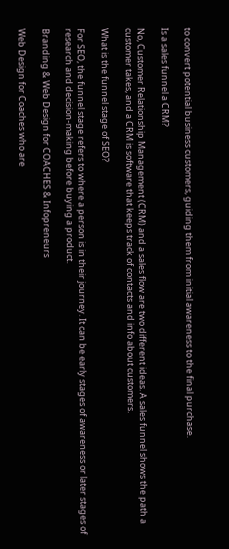to convert potential business customers, guiding them from initial awareness to the final purchase.

Is a sales funnel a CRM?

No, Customer Relationship Management (CRM) and a sales flow are two different ideas. A sales funnel shows the path a customer takes, and a CRM is software that keeps track of contacts and info about customers.

What is the funnel stage of SEO?

For SEO, the funnel stage refers to where a person is in their journey. It can be early stages of awareness or later stages of research and decision-making before buying a product.

Branding & Web Design for COACHES & Infopreneurs

Web Design for Coaches who are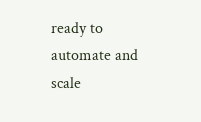ready to automate and scale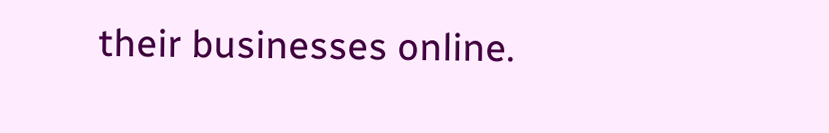their businesses online.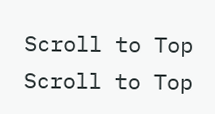Scroll to Top
Scroll to Top